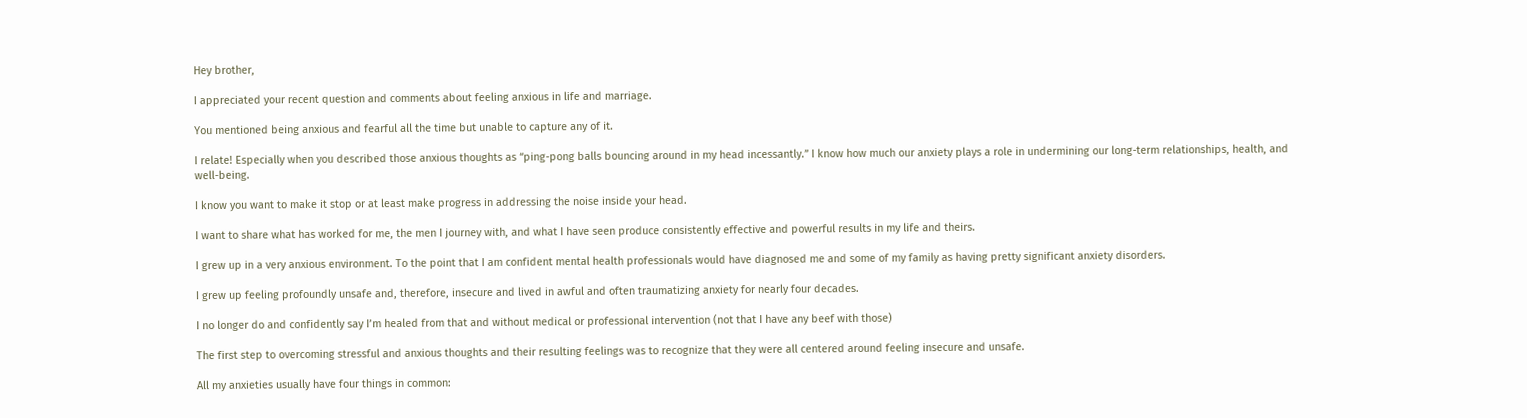Hey brother,

I appreciated your recent question and comments about feeling anxious in life and marriage.

You mentioned being anxious and fearful all the time but unable to capture any of it.

I relate! Especially when you described those anxious thoughts as “ping-pong balls bouncing around in my head incessantly.” I know how much our anxiety plays a role in undermining our long-term relationships, health, and well-being.

I know you want to make it stop or at least make progress in addressing the noise inside your head.

I want to share what has worked for me, the men I journey with, and what I have seen produce consistently effective and powerful results in my life and theirs.

I grew up in a very anxious environment. To the point that I am confident mental health professionals would have diagnosed me and some of my family as having pretty significant anxiety disorders.

I grew up feeling profoundly unsafe and, therefore, insecure and lived in awful and often traumatizing anxiety for nearly four decades.

I no longer do and confidently say I’m healed from that and without medical or professional intervention (not that I have any beef with those)

The first step to overcoming stressful and anxious thoughts and their resulting feelings was to recognize that they were all centered around feeling insecure and unsafe.

All my anxieties usually have four things in common: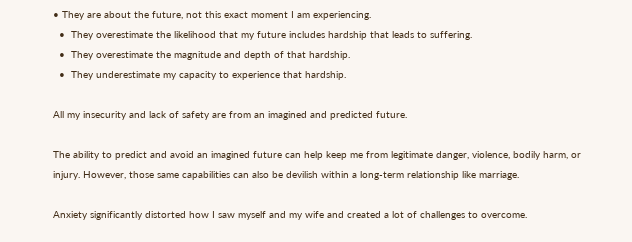• They are about the future, not this exact moment I am experiencing.
  •  They overestimate the likelihood that my future includes hardship that leads to suffering.
  •  They overestimate the magnitude and depth of that hardship.
  •  They underestimate my capacity to experience that hardship.

All my insecurity and lack of safety are from an imagined and predicted future.

The ability to predict and avoid an imagined future can help keep me from legitimate danger, violence, bodily harm, or injury. However, those same capabilities can also be devilish within a long-term relationship like marriage.

Anxiety significantly distorted how I saw myself and my wife and created a lot of challenges to overcome.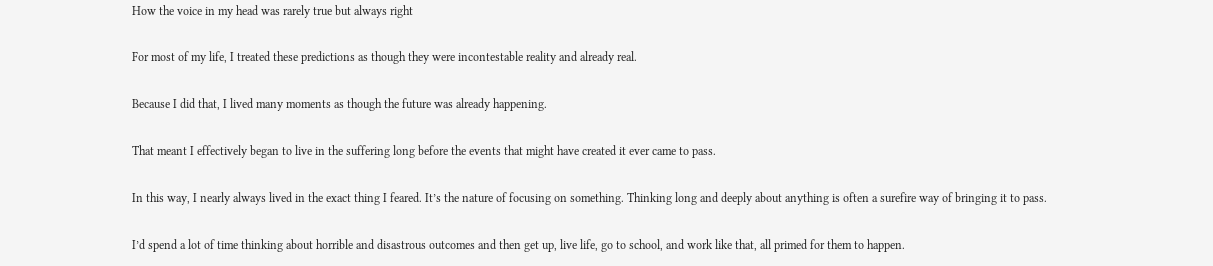How the voice in my head was rarely true but always right

For most of my life, I treated these predictions as though they were incontestable reality and already real.

Because I did that, I lived many moments as though the future was already happening.

That meant I effectively began to live in the suffering long before the events that might have created it ever came to pass.

In this way, I nearly always lived in the exact thing I feared. It’s the nature of focusing on something. Thinking long and deeply about anything is often a surefire way of bringing it to pass.

I’d spend a lot of time thinking about horrible and disastrous outcomes and then get up, live life, go to school, and work like that, all primed for them to happen.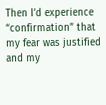Then I’d experience “confirmation” that my fear was justified and my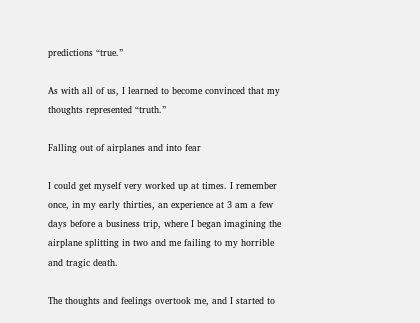predictions “true.”

As with all of us, I learned to become convinced that my thoughts represented “truth.”

Falling out of airplanes and into fear

I could get myself very worked up at times. I remember once, in my early thirties, an experience at 3 am a few days before a business trip, where I began imagining the airplane splitting in two and me failing to my horrible and tragic death.

The thoughts and feelings overtook me, and I started to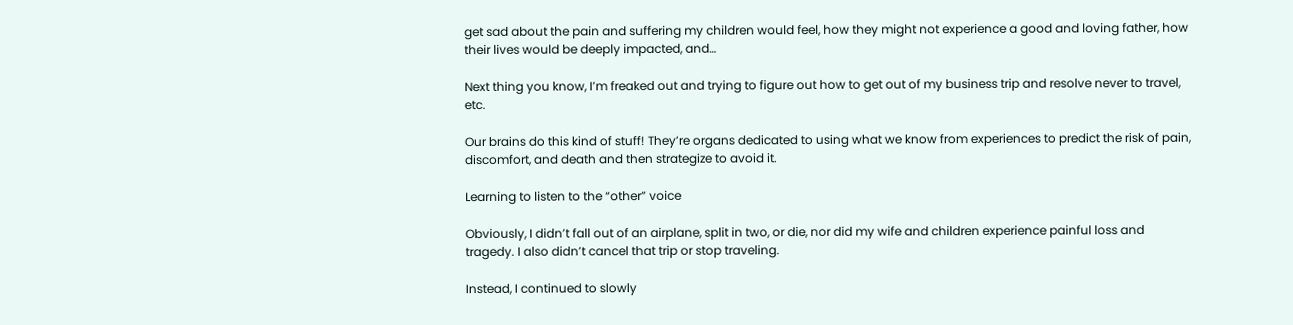get sad about the pain and suffering my children would feel, how they might not experience a good and loving father, how their lives would be deeply impacted, and…

Next thing you know, I’m freaked out and trying to figure out how to get out of my business trip and resolve never to travel, etc.

Our brains do this kind of stuff! They’re organs dedicated to using what we know from experiences to predict the risk of pain, discomfort, and death and then strategize to avoid it.

Learning to listen to the “other” voice

Obviously, I didn’t fall out of an airplane, split in two, or die, nor did my wife and children experience painful loss and tragedy. I also didn’t cancel that trip or stop traveling.

Instead, I continued to slowly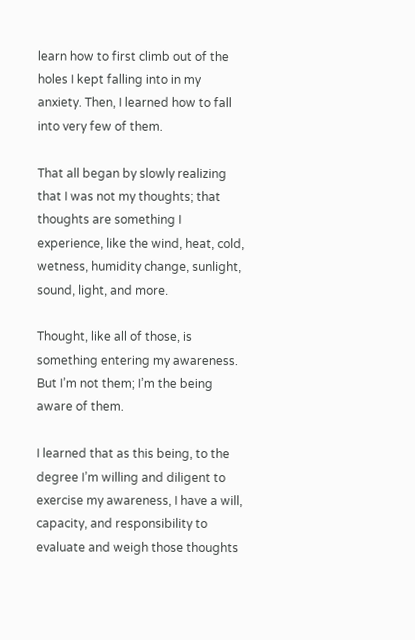learn how to first climb out of the holes I kept falling into in my anxiety. Then, I learned how to fall into very few of them.

That all began by slowly realizing that I was not my thoughts; that thoughts are something I experience, like the wind, heat, cold, wetness, humidity change, sunlight, sound, light, and more.

Thought, like all of those, is something entering my awareness. But I’m not them; I’m the being aware of them.

I learned that as this being, to the degree I’m willing and diligent to exercise my awareness, I have a will, capacity, and responsibility to evaluate and weigh those thoughts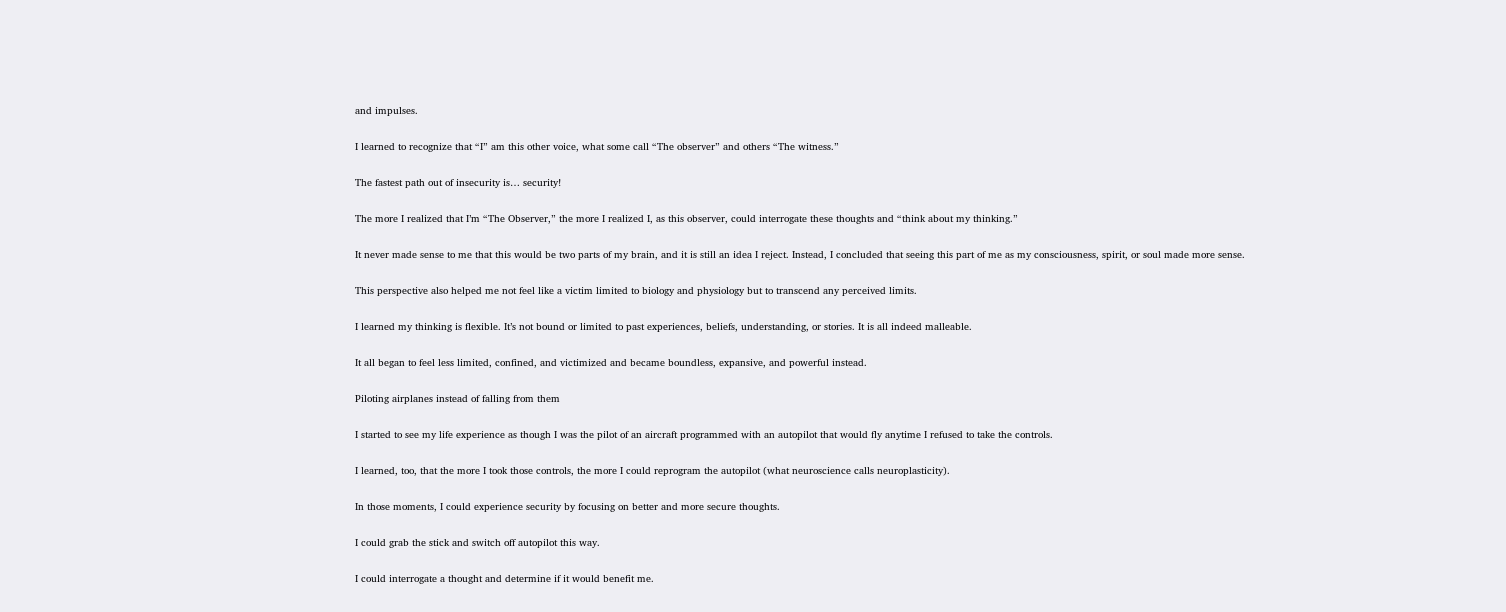and impulses.

I learned to recognize that “I” am this other voice, what some call “The observer” and others “The witness.”

The fastest path out of insecurity is… security!

The more I realized that I’m “The Observer,” the more I realized I, as this observer, could interrogate these thoughts and “think about my thinking.”

It never made sense to me that this would be two parts of my brain, and it is still an idea I reject. Instead, I concluded that seeing this part of me as my consciousness, spirit, or soul made more sense.

This perspective also helped me not feel like a victim limited to biology and physiology but to transcend any perceived limits.

I learned my thinking is flexible. It’s not bound or limited to past experiences, beliefs, understanding, or stories. It is all indeed malleable.

It all began to feel less limited, confined, and victimized and became boundless, expansive, and powerful instead.

Piloting airplanes instead of falling from them

I started to see my life experience as though I was the pilot of an aircraft programmed with an autopilot that would fly anytime I refused to take the controls.

I learned, too, that the more I took those controls, the more I could reprogram the autopilot (what neuroscience calls neuroplasticity).

In those moments, I could experience security by focusing on better and more secure thoughts.

I could grab the stick and switch off autopilot this way.

I could interrogate a thought and determine if it would benefit me.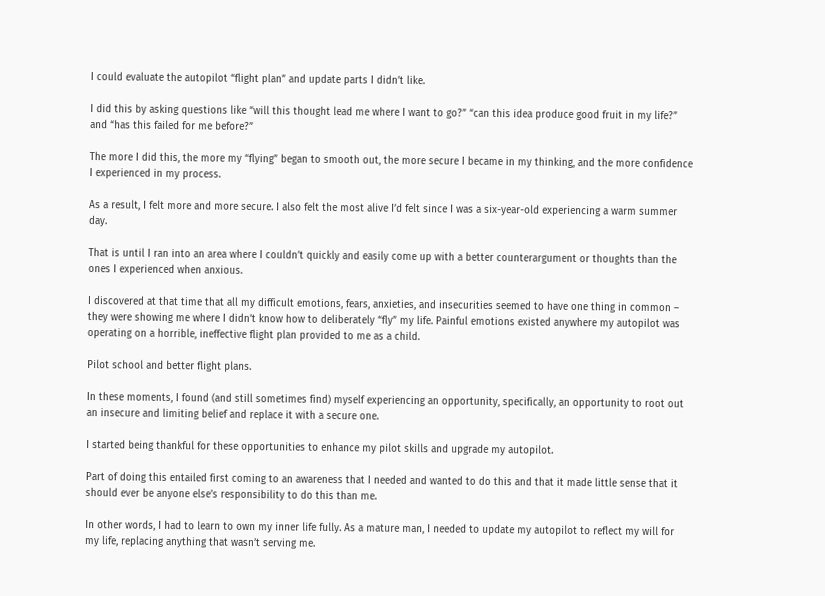I could evaluate the autopilot “flight plan” and update parts I didn’t like.

I did this by asking questions like “will this thought lead me where I want to go?” “can this idea produce good fruit in my life?” and “has this failed for me before?”

The more I did this, the more my “flying” began to smooth out, the more secure I became in my thinking, and the more confidence I experienced in my process.

As a result, I felt more and more secure. I also felt the most alive I’d felt since I was a six-year-old experiencing a warm summer day.

That is until I ran into an area where I couldn’t quickly and easily come up with a better counterargument or thoughts than the ones I experienced when anxious.

I discovered at that time that all my difficult emotions, fears, anxieties, and insecurities seemed to have one thing in common – they were showing me where I didn’t know how to deliberately “fly” my life. Painful emotions existed anywhere my autopilot was operating on a horrible, ineffective flight plan provided to me as a child.

Pilot school and better flight plans.

In these moments, I found (and still sometimes find) myself experiencing an opportunity, specifically, an opportunity to root out an insecure and limiting belief and replace it with a secure one.

I started being thankful for these opportunities to enhance my pilot skills and upgrade my autopilot.

Part of doing this entailed first coming to an awareness that I needed and wanted to do this and that it made little sense that it should ever be anyone else’s responsibility to do this than me.

In other words, I had to learn to own my inner life fully. As a mature man, I needed to update my autopilot to reflect my will for my life, replacing anything that wasn’t serving me.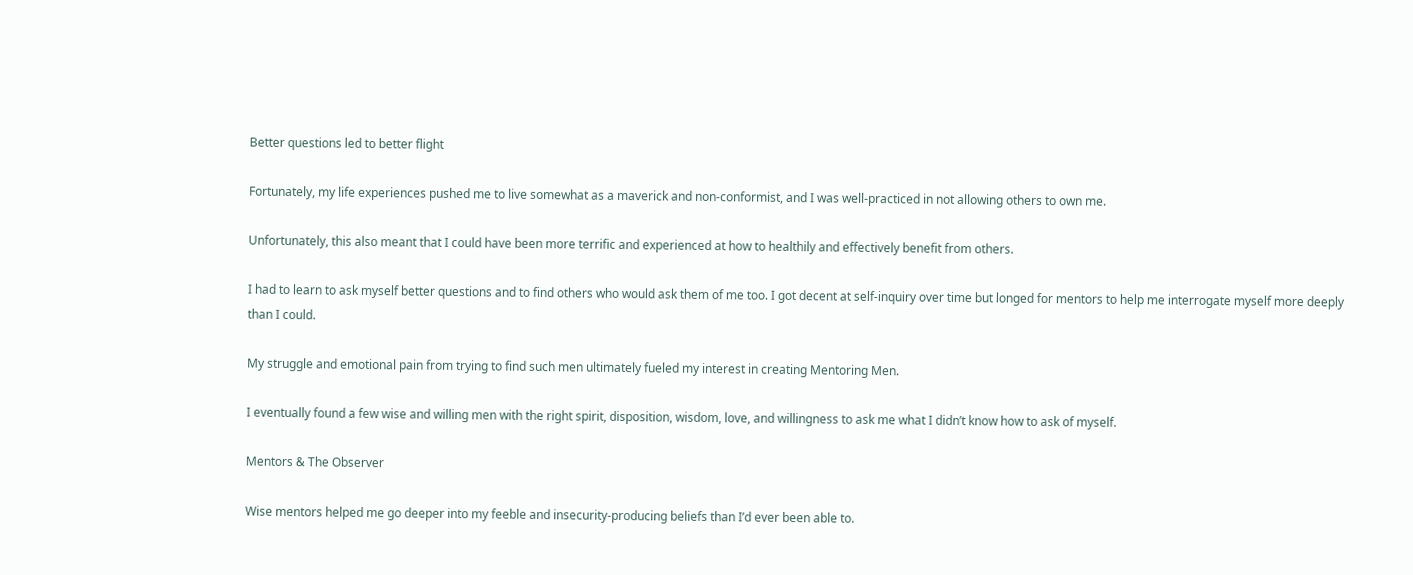Better questions led to better flight

Fortunately, my life experiences pushed me to live somewhat as a maverick and non-conformist, and I was well-practiced in not allowing others to own me.

Unfortunately, this also meant that I could have been more terrific and experienced at how to healthily and effectively benefit from others.

I had to learn to ask myself better questions and to find others who would ask them of me too. I got decent at self-inquiry over time but longed for mentors to help me interrogate myself more deeply than I could.

My struggle and emotional pain from trying to find such men ultimately fueled my interest in creating Mentoring Men.

I eventually found a few wise and willing men with the right spirit, disposition, wisdom, love, and willingness to ask me what I didn’t know how to ask of myself.

Mentors & The Observer

Wise mentors helped me go deeper into my feeble and insecurity-producing beliefs than I’d ever been able to.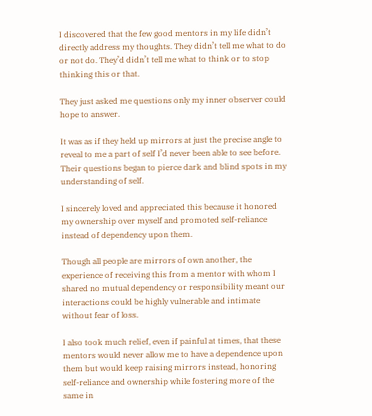I discovered that the few good mentors in my life didn’t directly address my thoughts. They didn’t tell me what to do or not do. They’d didn’t tell me what to think or to stop thinking this or that.

They just asked me questions only my inner observer could hope to answer.

It was as if they held up mirrors at just the precise angle to reveal to me a part of self I’d never been able to see before. Their questions began to pierce dark and blind spots in my understanding of self.

I sincerely loved and appreciated this because it honored my ownership over myself and promoted self-reliance instead of dependency upon them.

Though all people are mirrors of own another, the experience of receiving this from a mentor with whom I shared no mutual dependency or responsibility meant our interactions could be highly vulnerable and intimate without fear of loss.

I also took much relief, even if painful at times, that these mentors would never allow me to have a dependence upon them but would keep raising mirrors instead, honoring self-reliance and ownership while fostering more of the same in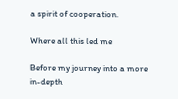a spirit of cooperation.

Where all this led me

Before my journey into a more in-depth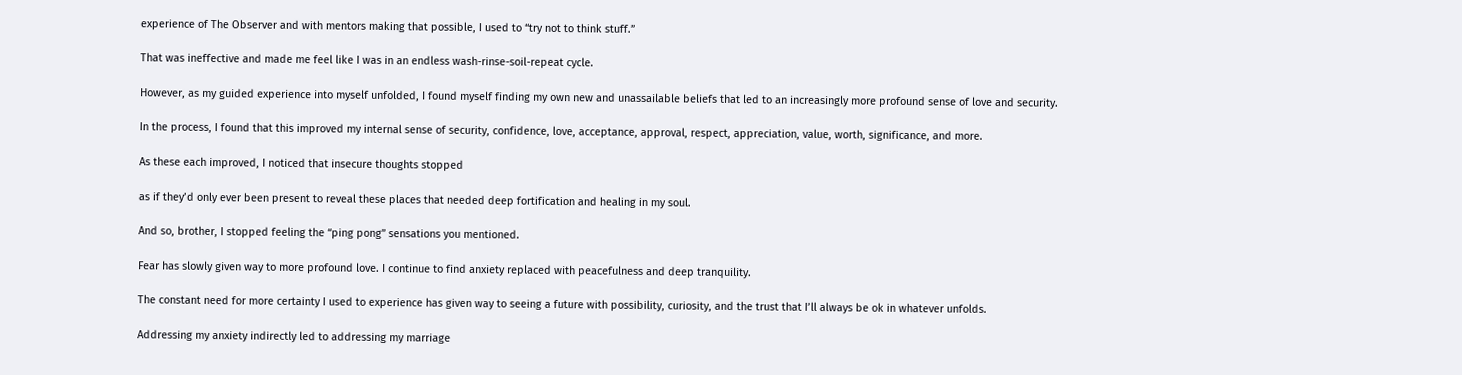experience of The Observer and with mentors making that possible, I used to “try not to think stuff.”

That was ineffective and made me feel like I was in an endless wash-rinse-soil-repeat cycle.

However, as my guided experience into myself unfolded, I found myself finding my own new and unassailable beliefs that led to an increasingly more profound sense of love and security.

In the process, I found that this improved my internal sense of security, confidence, love, acceptance, approval, respect, appreciation, value, worth, significance, and more.

As these each improved, I noticed that insecure thoughts stopped

as if they’d only ever been present to reveal these places that needed deep fortification and healing in my soul.

And so, brother, I stopped feeling the “ping pong” sensations you mentioned.

Fear has slowly given way to more profound love. I continue to find anxiety replaced with peacefulness and deep tranquility.

The constant need for more certainty I used to experience has given way to seeing a future with possibility, curiosity, and the trust that I’ll always be ok in whatever unfolds.

Addressing my anxiety indirectly led to addressing my marriage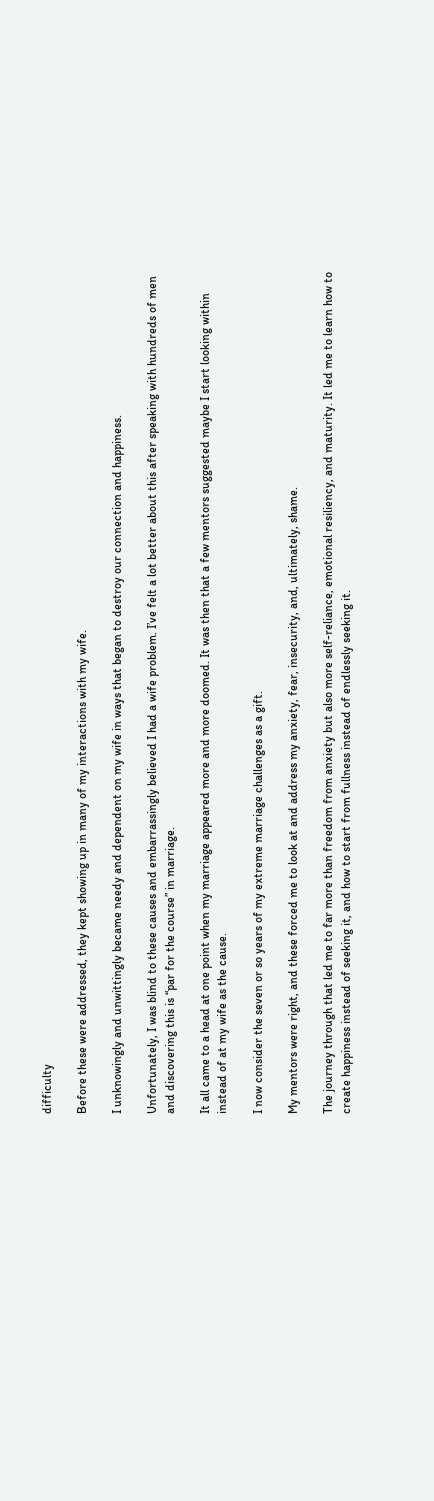difficulty

Before these were addressed, they kept showing up in many of my interactions with my wife.

I unknowingly and unwittingly became needy and dependent on my wife in ways that began to destroy our connection and happiness.

Unfortunately, I was blind to these causes and embarrassingly believed I had a wife problem. I’ve felt a lot better about this after speaking with hundreds of men and discovering this is “par for the course” in marriage.

It all came to a head at one point when my marriage appeared more and more doomed. It was then that a few mentors suggested maybe I start looking within instead of at my wife as the cause.

I now consider the seven or so years of my extreme marriage challenges as a gift.

My mentors were right, and these forced me to look at and address my anxiety, fear, insecurity, and, ultimately, shame.

The journey through that led me to far more than freedom from anxiety but also more self-reliance, emotional resiliency, and maturity. It led me to learn how to create happiness instead of seeking it, and how to start from fullness instead of endlessly seeking it.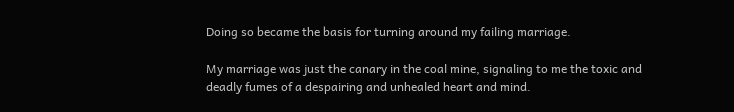Doing so became the basis for turning around my failing marriage.

My marriage was just the canary in the coal mine, signaling to me the toxic and deadly fumes of a despairing and unhealed heart and mind.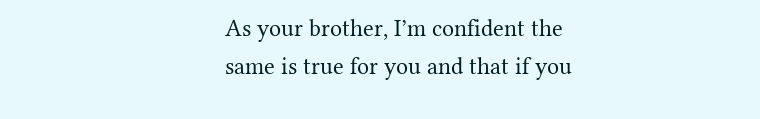As your brother, I’m confident the same is true for you and that if you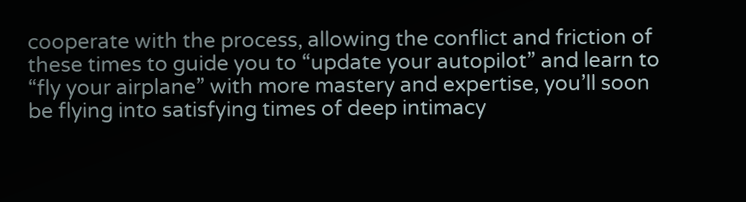cooperate with the process, allowing the conflict and friction of these times to guide you to “update your autopilot” and learn to “fly your airplane” with more mastery and expertise, you’ll soon be flying into satisfying times of deep intimacy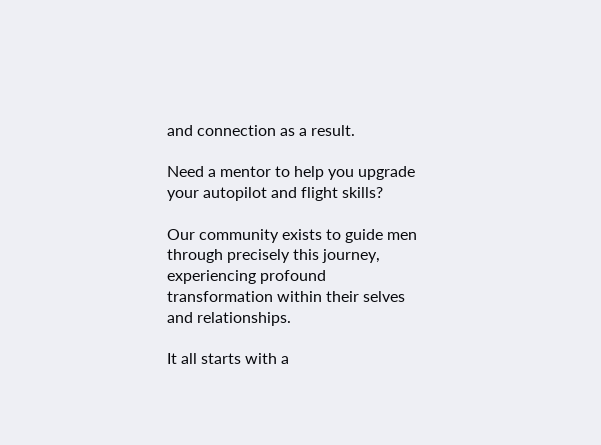and connection as a result.

Need a mentor to help you upgrade your autopilot and flight skills?

Our community exists to guide men through precisely this journey, experiencing profound transformation within their selves and relationships.

It all starts with a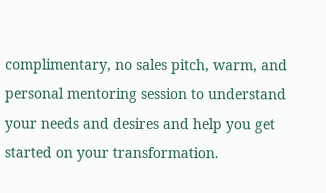complimentary, no sales pitch, warm, and personal mentoring session to understand your needs and desires and help you get started on your transformation.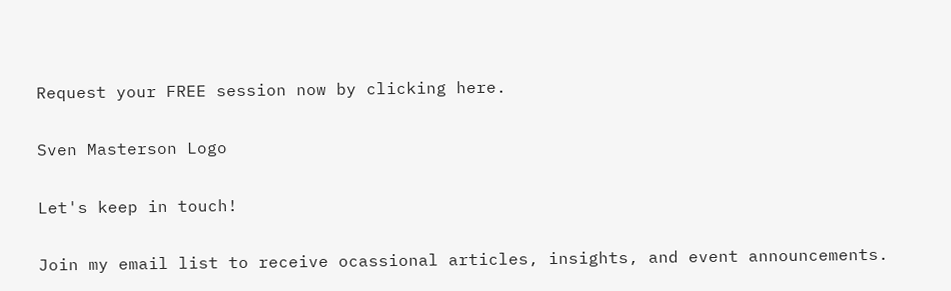Request your FREE session now by clicking here.

Sven Masterson Logo

Let's keep in touch!

Join my email list to receive ocassional articles, insights, and event announcements.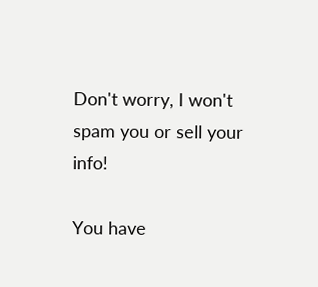Don't worry, I won't spam you or sell your info!

You have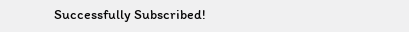Successfully Subscribed!